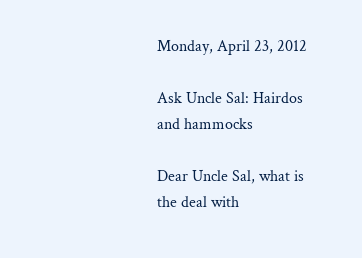Monday, April 23, 2012

Ask Uncle Sal: Hairdos and hammocks

Dear Uncle Sal, what is the deal with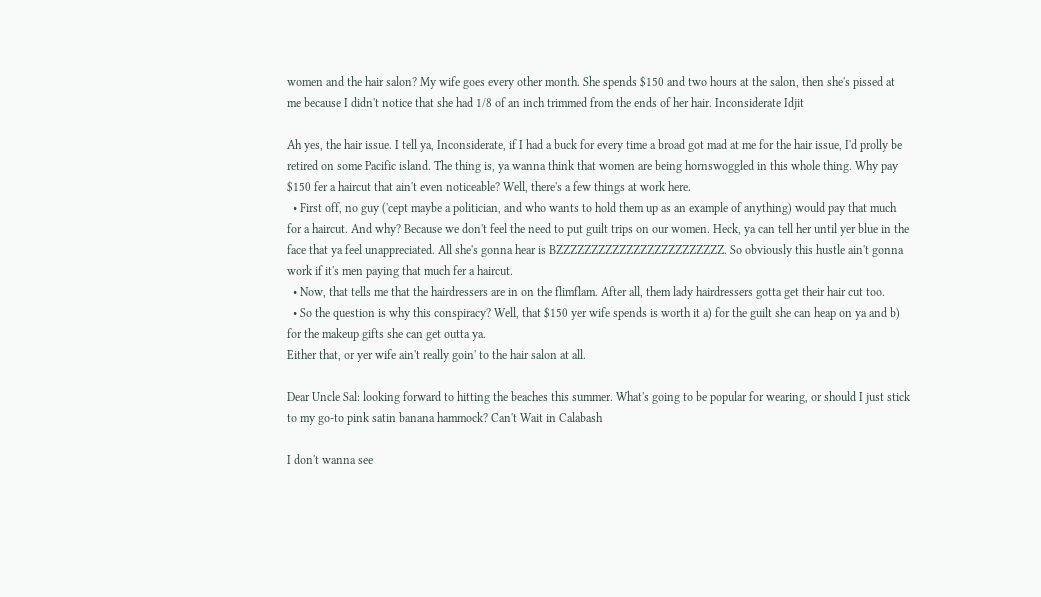women and the hair salon? My wife goes every other month. She spends $150 and two hours at the salon, then she's pissed at me because I didn't notice that she had 1/8 of an inch trimmed from the ends of her hair. Inconsiderate Idjit

Ah yes, the hair issue. I tell ya, Inconsiderate, if I had a buck for every time a broad got mad at me for the hair issue, I'd prolly be retired on some Pacific island. The thing is, ya wanna think that women are being hornswoggled in this whole thing. Why pay $150 fer a haircut that ain't even noticeable? Well, there's a few things at work here.
  • First off, no guy ('cept maybe a politician, and who wants to hold them up as an example of anything) would pay that much for a haircut. And why? Because we don't feel the need to put guilt trips on our women. Heck, ya can tell her until yer blue in the face that ya feel unappreciated. All she's gonna hear is BZZZZZZZZZZZZZZZZZZZZZZZZ. So obviously this hustle ain't gonna work if it's men paying that much fer a haircut.
  • Now, that tells me that the hairdressers are in on the flimflam. After all, them lady hairdressers gotta get their hair cut too.
  • So the question is why this conspiracy? Well, that $150 yer wife spends is worth it a) for the guilt she can heap on ya and b) for the makeup gifts she can get outta ya.
Either that, or yer wife ain't really goin' to the hair salon at all.

Dear Uncle Sal: looking forward to hitting the beaches this summer. What's going to be popular for wearing, or should I just stick to my go-to pink satin banana hammock? Can't Wait in Calabash

I don't wanna see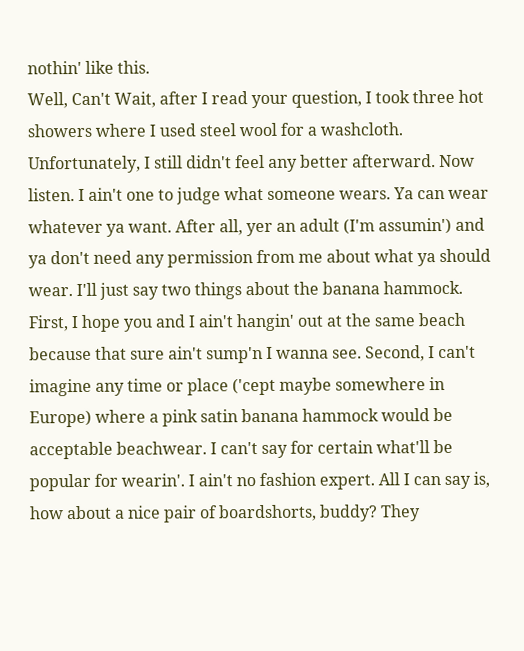nothin' like this.
Well, Can't Wait, after I read your question, I took three hot showers where I used steel wool for a washcloth. Unfortunately, I still didn't feel any better afterward. Now listen. I ain't one to judge what someone wears. Ya can wear whatever ya want. After all, yer an adult (I'm assumin') and ya don't need any permission from me about what ya should wear. I'll just say two things about the banana hammock. First, I hope you and I ain't hangin' out at the same beach because that sure ain't sump'n I wanna see. Second, I can't imagine any time or place ('cept maybe somewhere in Europe) where a pink satin banana hammock would be acceptable beachwear. I can't say for certain what'll be popular for wearin'. I ain't no fashion expert. All I can say is, how about a nice pair of boardshorts, buddy? They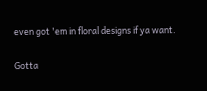even got 'em in floral designs if ya want.

Gotta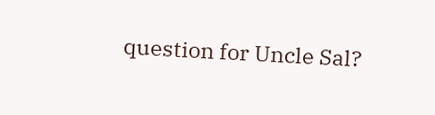question for Uncle Sal?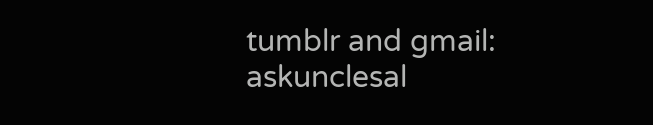tumblr and gmail: askunclesal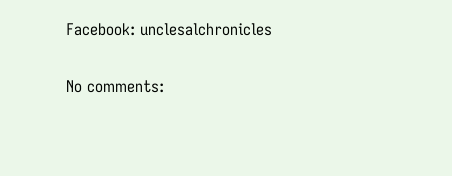Facebook: unclesalchronicles

No comments: